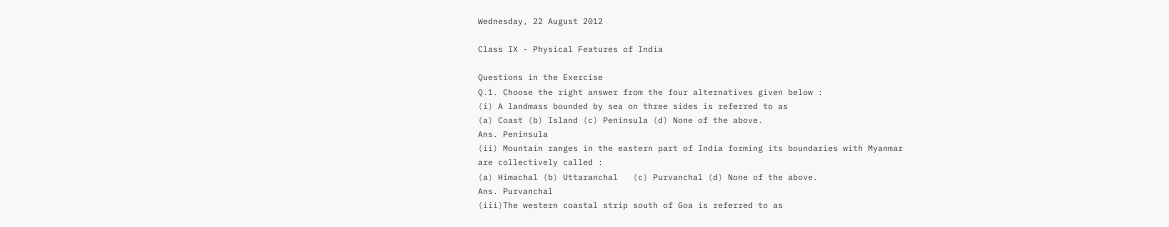Wednesday, 22 August 2012

Class IX - Physical Features of India

Questions in the Exercise
Q.1. Choose the right answer from the four alternatives given below :
(i) A landmass bounded by sea on three sides is referred to as
(a) Coast (b) Island (c) Peninsula (d) None of the above.
Ans. Peninsula
(ii) Mountain ranges in the eastern part of India forming its boundaries with Myanmar
are collectively called :
(a) Himachal (b) Uttaranchal   (c) Purvanchal (d) None of the above.
Ans. Purvanchal
(iii)The western coastal strip south of Goa is referred to as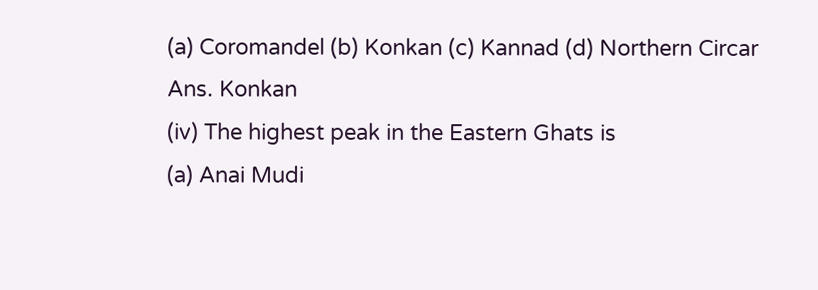(a) Coromandel (b) Konkan (c) Kannad (d) Northern Circar
Ans. Konkan
(iv) The highest peak in the Eastern Ghats is
(a) Anai Mudi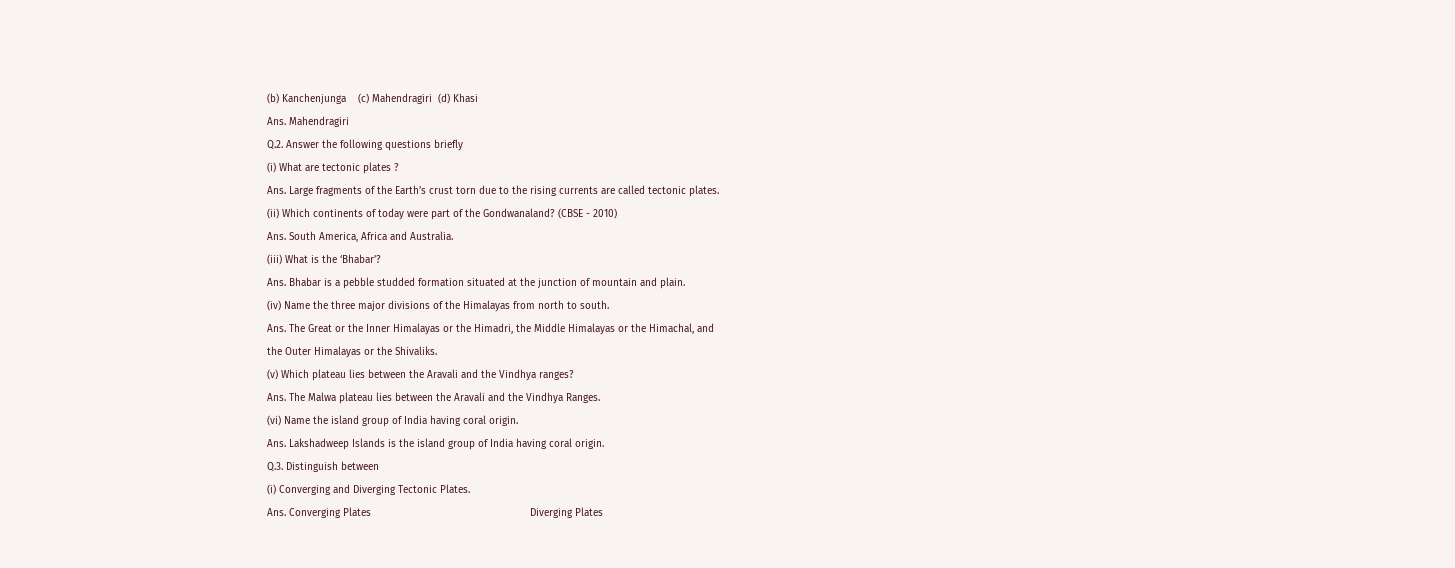(b) Kanchenjunga    (c) Mahendragiri  (d) Khasi
Ans. Mahendragiri
Q.2. Answer the following questions briefly
(i) What are tectonic plates ?
Ans. Large fragments of the Earth’s crust torn due to the rising currents are called tectonic plates.
(ii) Which continents of today were part of the Gondwanaland? (CBSE - 2010)
Ans. South America, Africa and Australia.
(iii) What is the ‘Bhabar’?
Ans. Bhabar is a pebble studded formation situated at the junction of mountain and plain.
(iv) Name the three major divisions of the Himalayas from north to south.
Ans. The Great or the Inner Himalayas or the Himadri, the Middle Himalayas or the Himachal, and
the Outer Himalayas or the Shivaliks.
(v) Which plateau lies between the Aravali and the Vindhya ranges?
Ans. The Malwa plateau lies between the Aravali and the Vindhya Ranges.
(vi) Name the island group of India having coral origin.
Ans. Lakshadweep Islands is the island group of India having coral origin.
Q.3. Distinguish between
(i) Converging and Diverging Tectonic Plates.
Ans. Converging Plates                                                     Diverging Plates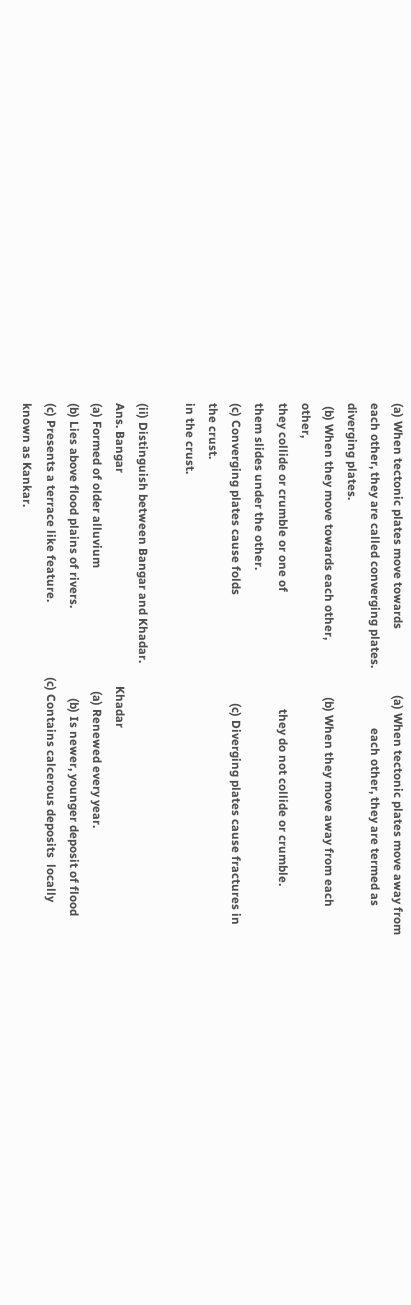(a) When tectonic plates move towards                      (a) When tectonic plates move away from
each other, they are called converging plates.                    each other, they are termed as diverging plates.
 (b) When they move towards each other,                   (b) When they move away from each other,
they collide or crumble or one of                                       they do not collide or crumble.
them slides under the other.
(c) Converging plates cause folds                                    (c) Diverging plates cause fractures in the crust.
in the crust.

(ii) Distinguish between Bangar and Khadar.
Ans. Bangar                                                                       Khadar
(a) Formed of older alluvium                                         (a) Renewed every year.
(b) Lies above flood plains of rivers.                              (b) Is newer, younger deposit of flood
(c) Presents a terrace like feature.                         (c) Contains calcerous deposits  locally known as Kankar.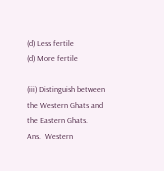(d) Less fertile                                                             (d) More fertile

(iii) Distinguish between the Western Ghats and the Eastern Ghats.
Ans.  Western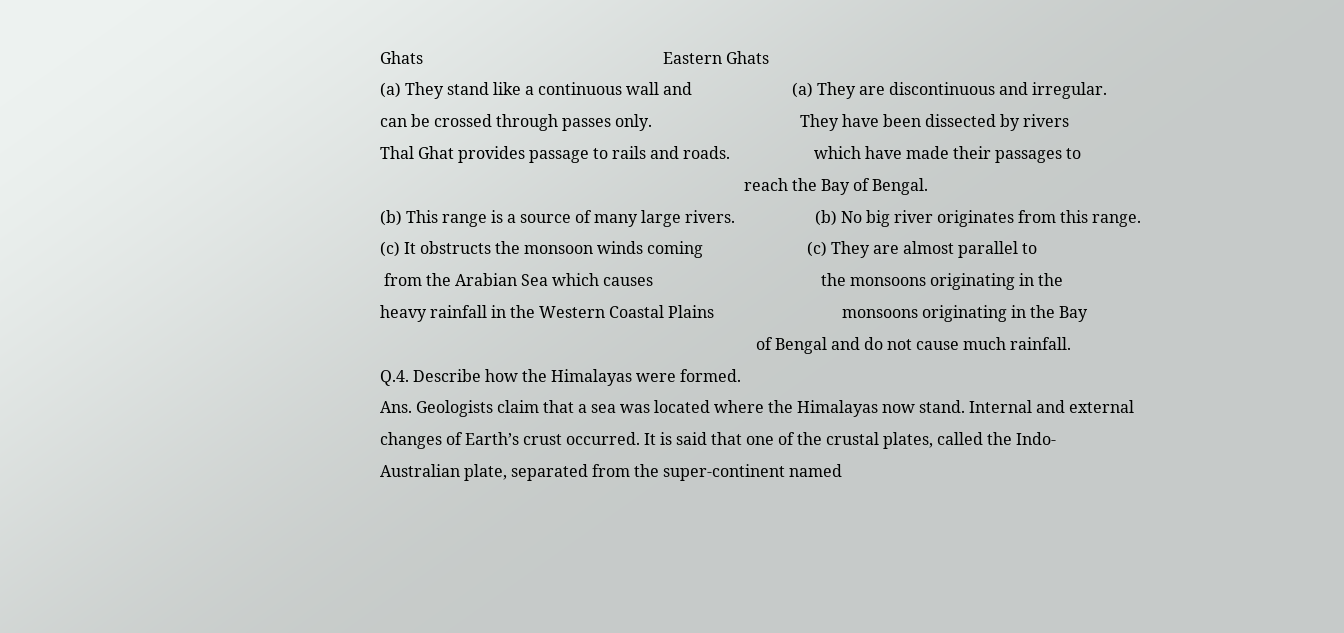Ghats                                                            Eastern Ghats
(a) They stand like a continuous wall and                         (a) They are discontinuous and irregular.
can be crossed through passes only.                                     They have been dissected by rivers
Thal Ghat provides passage to rails and roads.                     which have made their passages to
                                                                                           reach the Bay of Bengal.
(b) This range is a source of many large rivers.                    (b) No big river originates from this range.
(c) It obstructs the monsoon winds coming                          (c) They are almost parallel to
 from the Arabian Sea which causes                                          the monsoons originating in the
heavy rainfall in the Western Coastal Plains                                monsoons originating in the Bay
                                                                                              of Bengal and do not cause much rainfall.
Q.4. Describe how the Himalayas were formed.
Ans. Geologists claim that a sea was located where the Himalayas now stand. Internal and external
changes of Earth’s crust occurred. It is said that one of the crustal plates, called the Indo-
Australian plate, separated from the super-continent named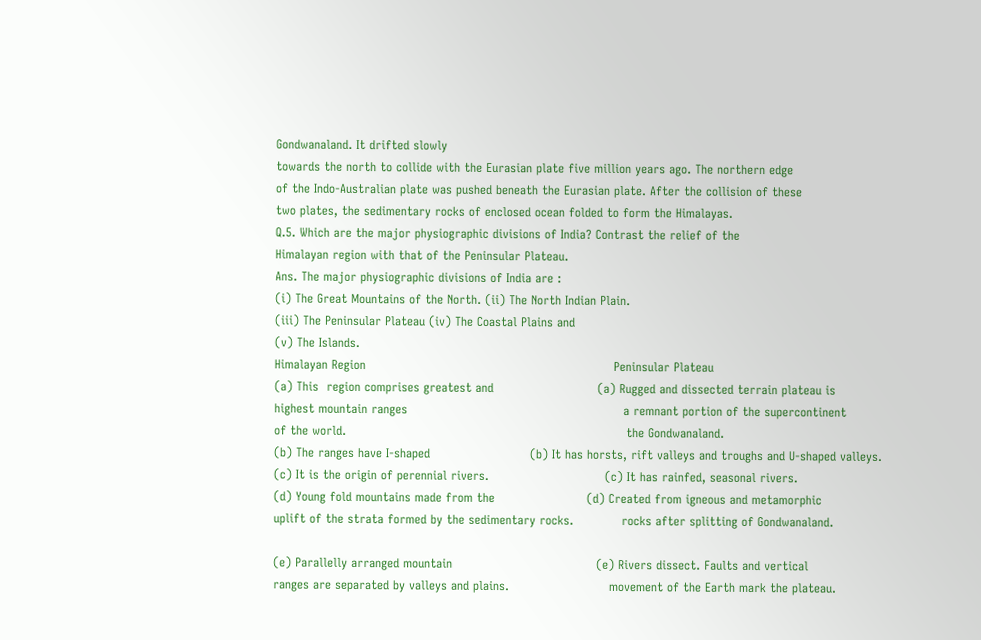Gondwanaland. It drifted slowly
towards the north to collide with the Eurasian plate five million years ago. The northern edge
of the Indo-Australian plate was pushed beneath the Eurasian plate. After the collision of these
two plates, the sedimentary rocks of enclosed ocean folded to form the Himalayas.
Q.5. Which are the major physiographic divisions of India? Contrast the relief of the
Himalayan region with that of the Peninsular Plateau.
Ans. The major physiographic divisions of India are :
(i) The Great Mountains of the North. (ii) The North Indian Plain.
(iii) The Peninsular Plateau (iv) The Coastal Plains and
(v) The Islands.
Himalayan Region                                                              Peninsular Plateau
(a) This  region comprises greatest and                          (a) Rugged and dissected terrain plateau is
highest mountain ranges                                                      a remnant portion of the supercontinent
of the world.                                                                      the Gondwanaland.
(b) The ranges have I-shaped                         (b) It has horsts, rift valleys and troughs and U-shaped valleys.
(c) It is the origin of perennial rivers.                             (c) It has rainfed, seasonal rivers.
(d) Young fold mountains made from the                       (d) Created from igneous and metamorphic
uplift of the strata formed by the sedimentary rocks.            rocks after splitting of Gondwanaland.

(e) Parallelly arranged mountain                                    (e) Rivers dissect. Faults and vertical
ranges are separated by valleys and plains.                         movement of the Earth mark the plateau.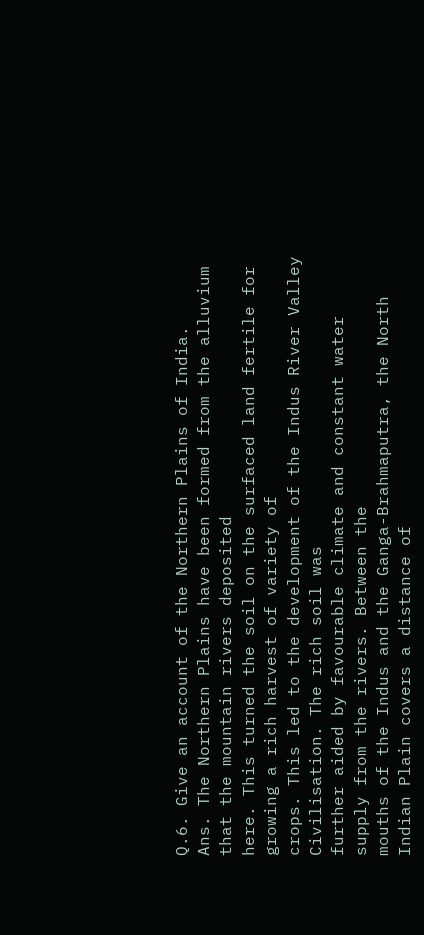Q.6. Give an account of the Northern Plains of India.
Ans. The Northern Plains have been formed from the alluvium that the mountain rivers deposited
here. This turned the soil on the surfaced land fertile for growing a rich harvest of variety of
crops. This led to the development of the Indus River Valley Civilisation. The rich soil was
further aided by favourable climate and constant water supply from the rivers. Between the
mouths of the Indus and the Ganga-Brahmaputra, the North Indian Plain covers a distance of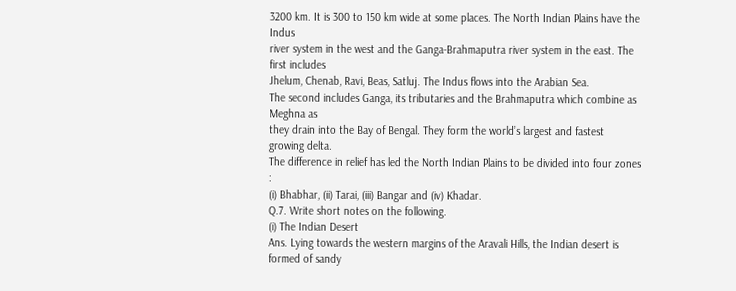3200 km. It is 300 to 150 km wide at some places. The North Indian Plains have the Indus
river system in the west and the Ganga-Brahmaputra river system in the east. The first includes
Jhelum, Chenab, Ravi, Beas, Satluj. The Indus flows into the Arabian Sea.
The second includes Ganga, its tributaries and the Brahmaputra which combine as Meghna as
they drain into the Bay of Bengal. They form the world’s largest and fastest growing delta.
The difference in relief has led the North Indian Plains to be divided into four zones :
(i) Bhabhar, (ii) Tarai, (iii) Bangar and (iv) Khadar.
Q.7. Write short notes on the following.
(i) The Indian Desert
Ans. Lying towards the western margins of the Aravali Hills, the Indian desert is formed of sandy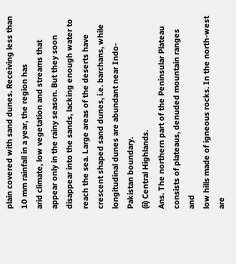plain covered with sand dunes. Receiving less than 10 mm rainfall in a year, the region has
arid climate, low vegetation and streams that appear only in the rainy season. But they soon
disappear into the sands, lacking enough water to reach the sea. Large areas of the deserts have
crescent shaped sand dunes, i.e. barchans, while longitudinal dunes are abundant near Indo-Pakistan boundary.
(ii) Central Highlands.
Ans. The northern part of the Peninsular Plateau consists of plateaus, denuded mountain ranges and
low hills made of igneous rocks. In the north-west are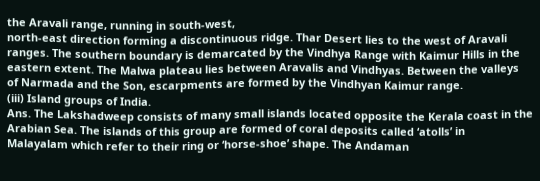the Aravali range, running in south-west,
north-east direction forming a discontinuous ridge. Thar Desert lies to the west of Aravali
ranges. The southern boundary is demarcated by the Vindhya Range with Kaimur Hills in the
eastern extent. The Malwa plateau lies between Aravalis and Vindhyas. Between the valleys
of Narmada and the Son, escarpments are formed by the Vindhyan Kaimur range.
(iii) Island groups of India.
Ans. The Lakshadweep consists of many small islands located opposite the Kerala coast in the
Arabian Sea. The islands of this group are formed of coral deposits called ‘atolls’ in
Malayalam which refer to their ring or ‘horse-shoe’ shape. The Andaman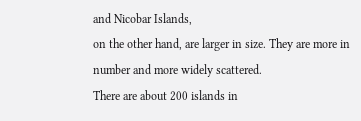and Nicobar Islands,
on the other hand, are larger in size. They are more in number and more widely scattered.
There are about 200 islands in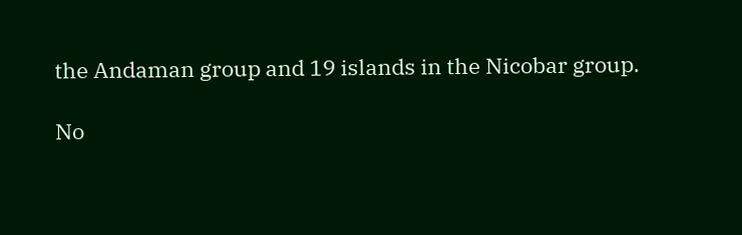the Andaman group and 19 islands in the Nicobar group.

No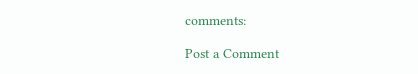comments:

Post a Comment